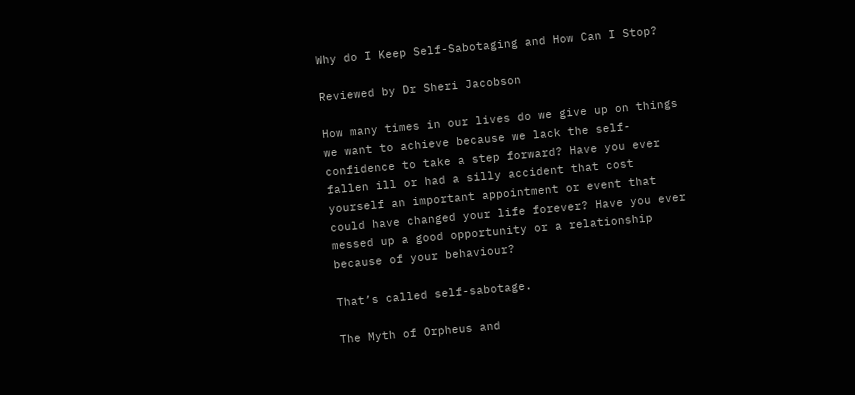Why do I Keep Self-Sabotaging and How Can I Stop?

Reviewed by Dr Sheri Jacobson

How many times in our lives do we give up on things we want to achieve because we lack the self-confidence to take a step forward? Have you ever fallen ill or had a silly accident that cost yourself an important appointment or event that could have changed your life forever? Have you ever messed up a good opportunity or a relationship because of your behaviour?

That’s called self-sabotage.

The Myth of Orpheus and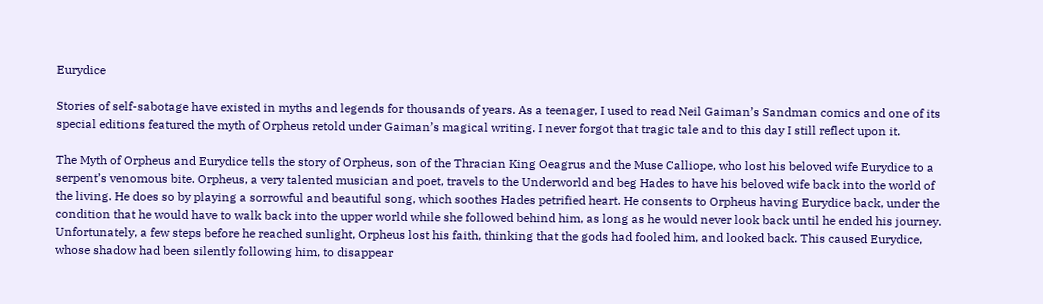Eurydice

Stories of self-sabotage have existed in myths and legends for thousands of years. As a teenager, I used to read Neil Gaiman’s Sandman comics and one of its special editions featured the myth of Orpheus retold under Gaiman’s magical writing. I never forgot that tragic tale and to this day I still reflect upon it.

The Myth of Orpheus and Eurydice tells the story of Orpheus, son of the Thracian King Oeagrus and the Muse Calliope, who lost his beloved wife Eurydice to a serpent’s venomous bite. Orpheus, a very talented musician and poet, travels to the Underworld and beg Hades to have his beloved wife back into the world of the living. He does so by playing a sorrowful and beautiful song, which soothes Hades petrified heart. He consents to Orpheus having Eurydice back, under the condition that he would have to walk back into the upper world while she followed behind him, as long as he would never look back until he ended his journey. Unfortunately, a few steps before he reached sunlight, Orpheus lost his faith, thinking that the gods had fooled him, and looked back. This caused Eurydice, whose shadow had been silently following him, to disappear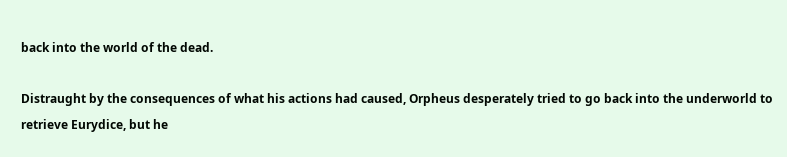back into the world of the dead.

Distraught by the consequences of what his actions had caused, Orpheus desperately tried to go back into the underworld to retrieve Eurydice, but he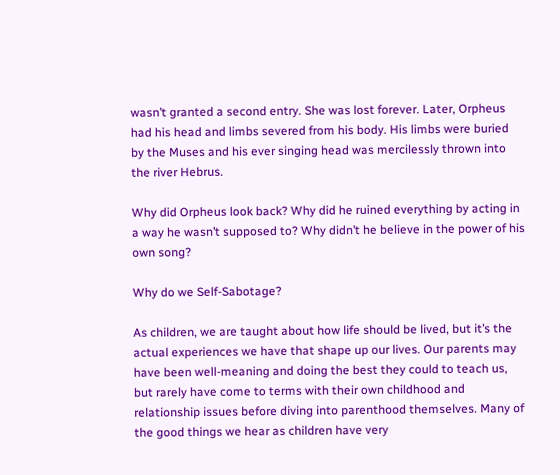wasn’t granted a second entry. She was lost forever. Later, Orpheus had his head and limbs severed from his body. His limbs were buried by the Muses and his ever singing head was mercilessly thrown into the river Hebrus.

Why did Orpheus look back? Why did he ruined everything by acting in a way he wasn’t supposed to? Why didn’t he believe in the power of his own song?

Why do we Self-Sabotage?

As children, we are taught about how life should be lived, but it’s the actual experiences we have that shape up our lives. Our parents may have been well-meaning and doing the best they could to teach us, but rarely have come to terms with their own childhood and relationship issues before diving into parenthood themselves. Many of the good things we hear as children have very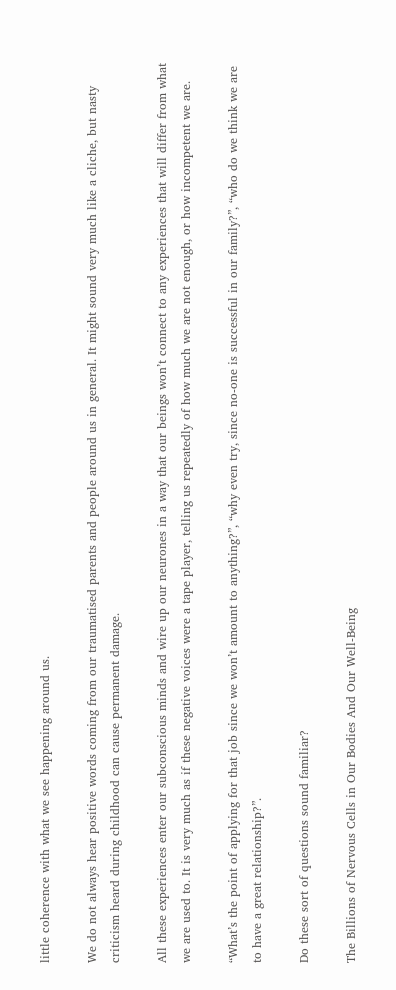little coherence with what we see happening around us.

We do not always hear positive words coming from our traumatised parents and people around us in general. It might sound very much like a cliche, but nasty criticism heard during childhood can cause permanent damage.

All these experiences enter our subconscious minds and wire up our neurones in a way that our beings won’t connect to any experiences that will differ from what we are used to. It is very much as if these negative voices were a tape player, telling us repeatedly of how much we are not enough, or how incompetent we are.

“What’s the point of applying for that job since we won’t amount to anything?”, “why even try, since no-one is successful in our family?”, “who do we think we are to have a great relationship?”.

Do these sort of questions sound familiar?

The Billions of Nervous Cells in Our Bodies And Our Well-Being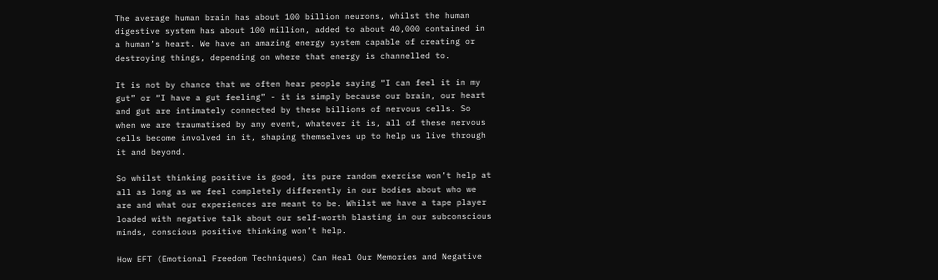The average human brain has about 100 billion neurons, whilst the human digestive system has about 100 million, added to about 40,000 contained in a human’s heart. We have an amazing energy system capable of creating or destroying things, depending on where that energy is channelled to.

It is not by chance that we often hear people saying “I can feel it in my gut” or “I have a gut feeling” - it is simply because our brain, our heart and gut are intimately connected by these billions of nervous cells. So when we are traumatised by any event, whatever it is, all of these nervous cells become involved in it, shaping themselves up to help us live through it and beyond.

So whilst thinking positive is good, its pure random exercise won’t help at all as long as we feel completely differently in our bodies about who we are and what our experiences are meant to be. Whilst we have a tape player loaded with negative talk about our self-worth blasting in our subconscious minds, conscious positive thinking won’t help.

How EFT (Emotional Freedom Techniques) Can Heal Our Memories and Negative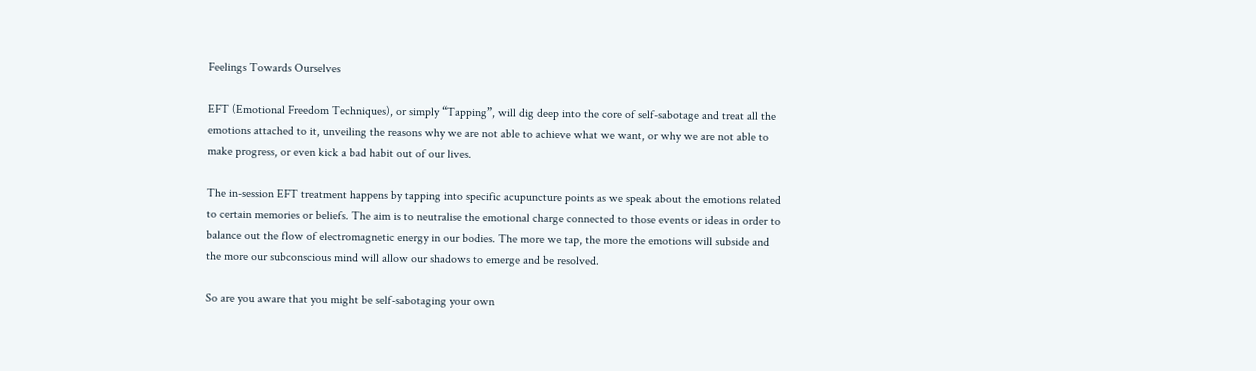Feelings Towards Ourselves

EFT (Emotional Freedom Techniques), or simply “Tapping”, will dig deep into the core of self-sabotage and treat all the emotions attached to it, unveiling the reasons why we are not able to achieve what we want, or why we are not able to make progress, or even kick a bad habit out of our lives.

The in-session EFT treatment happens by tapping into specific acupuncture points as we speak about the emotions related to certain memories or beliefs. The aim is to neutralise the emotional charge connected to those events or ideas in order to balance out the flow of electromagnetic energy in our bodies. The more we tap, the more the emotions will subside and the more our subconscious mind will allow our shadows to emerge and be resolved.

So are you aware that you might be self-sabotaging your own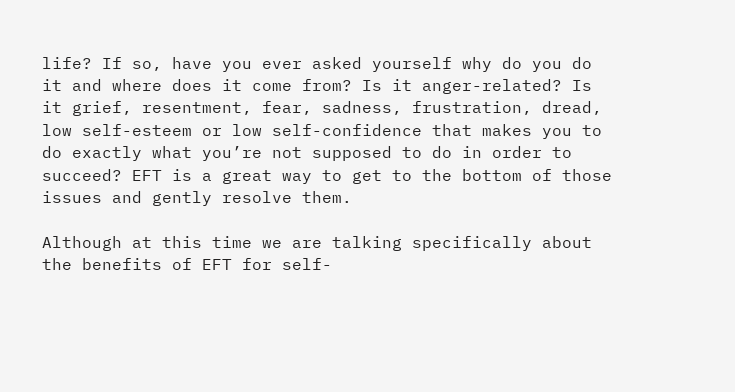life? If so, have you ever asked yourself why do you do it and where does it come from? Is it anger-related? Is it grief, resentment, fear, sadness, frustration, dread, low self-esteem or low self-confidence that makes you to do exactly what you’re not supposed to do in order to succeed? EFT is a great way to get to the bottom of those issues and gently resolve them.

Although at this time we are talking specifically about the benefits of EFT for self-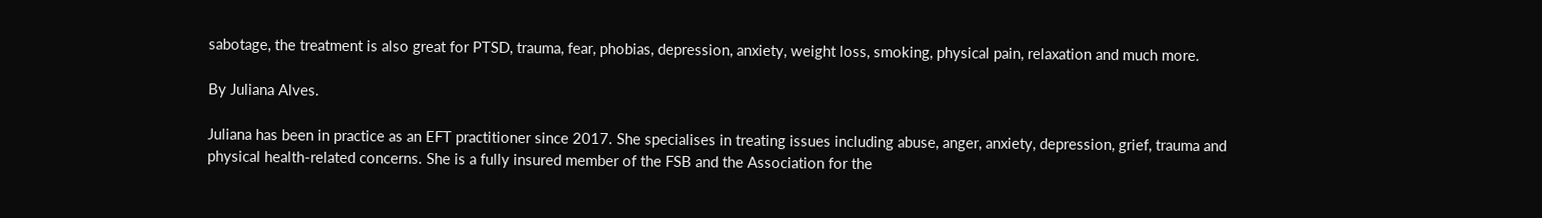sabotage, the treatment is also great for PTSD, trauma, fear, phobias, depression, anxiety, weight loss, smoking, physical pain, relaxation and much more.

By Juliana Alves.

Juliana has been in practice as an EFT practitioner since 2017. She specialises in treating issues including abuse, anger, anxiety, depression, grief, trauma and physical health-related concerns. She is a fully insured member of the FSB and the Association for the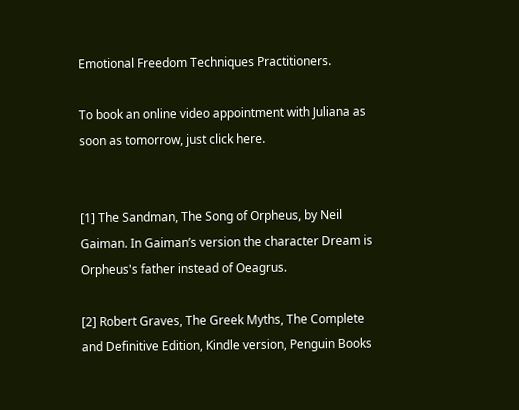Emotional Freedom Techniques Practitioners.

To book an online video appointment with Juliana as soon as tomorrow, just click here.


[1] The Sandman, The Song of Orpheus, by Neil Gaiman. In Gaiman’s version the character Dream is Orpheus's father instead of Oeagrus.

[2] Robert Graves, The Greek Myths, The Complete and Definitive Edition, Kindle version, Penguin Books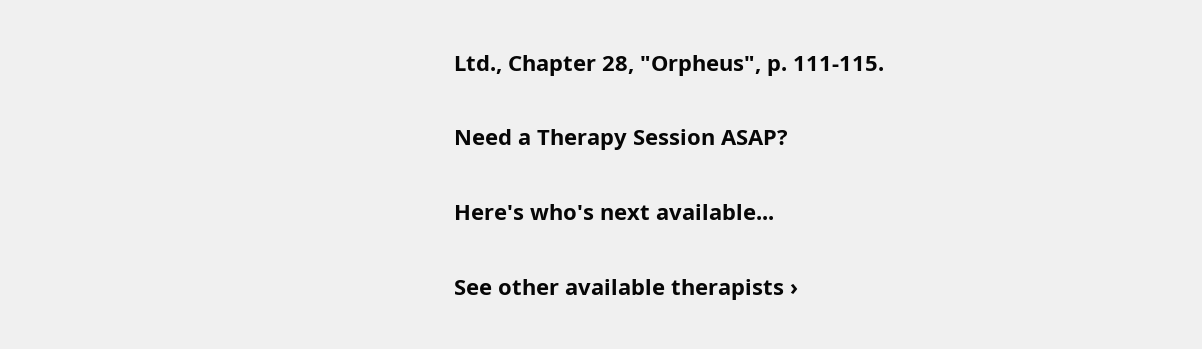Ltd., Chapter 28, "Orpheus", p. 111-115.

Need a Therapy Session ASAP?

Here's who's next available...

See other available therapists ›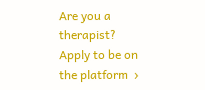Are you a therapist?
Apply to be on the platform  ›